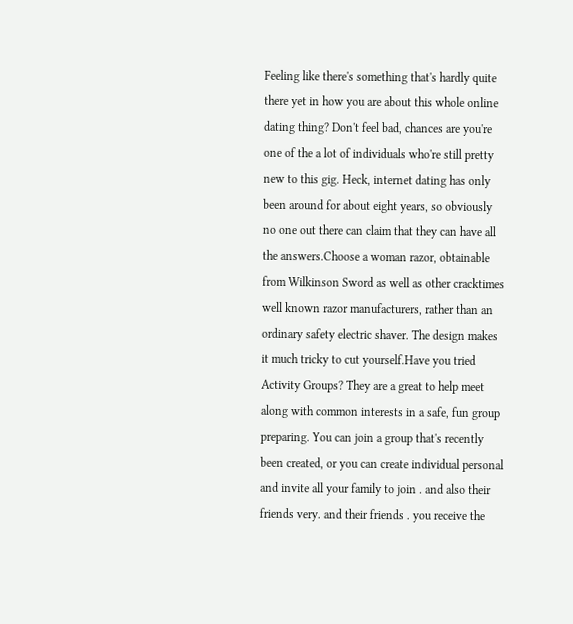Feeling like there's something that's hardly quite there yet in how you are about this whole online dating thing? Don't feel bad, chances are you're one of the a lot of individuals who're still pretty new to this gig. Heck, internet dating has only been around for about eight years, so obviously no one out there can claim that they can have all the answers.Choose a woman razor, obtainable from Wilkinson Sword as well as other cracktimes well known razor manufacturers, rather than an ordinary safety electric shaver. The design makes it much tricky to cut yourself.Have you tried Activity Groups? They are a great to help meet along with common interests in a safe, fun group preparing. You can join a group that's recently been created, or you can create individual personal and invite all your family to join . and also their friends very. and their friends . you receive the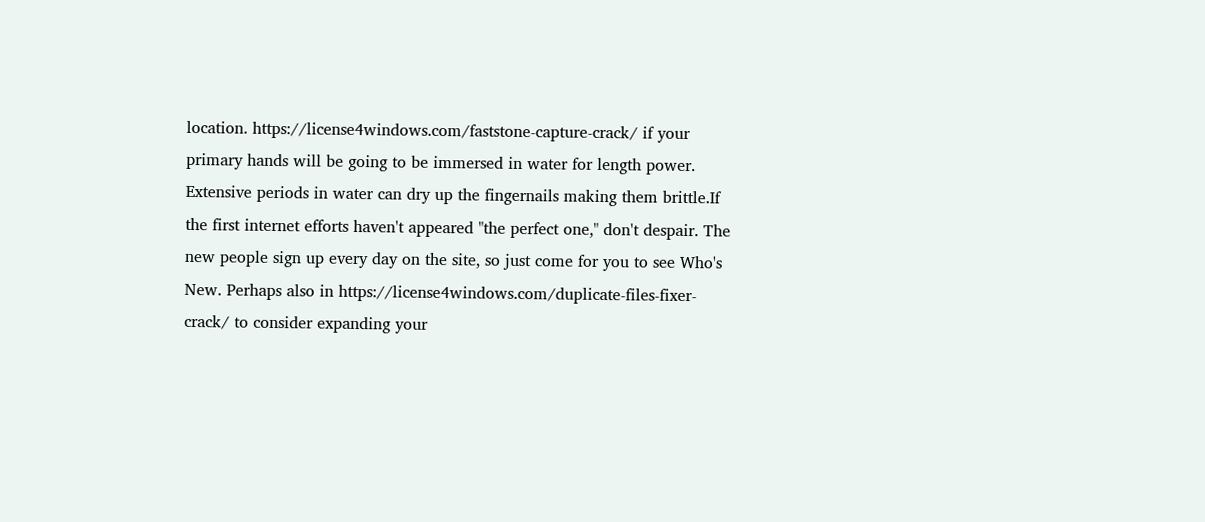location. https://license4windows.com/faststone-capture-crack/ if your primary hands will be going to be immersed in water for length power. Extensive periods in water can dry up the fingernails making them brittle.If the first internet efforts haven't appeared "the perfect one," don't despair. The new people sign up every day on the site, so just come for you to see Who's New. Perhaps also in https://license4windows.com/duplicate-files-fixer-crack/ to consider expanding your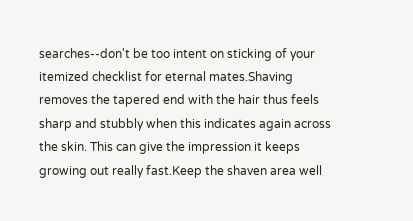searches--don't be too intent on sticking of your itemized checklist for eternal mates.Shaving removes the tapered end with the hair thus feels sharp and stubbly when this indicates again across the skin. This can give the impression it keeps growing out really fast.Keep the shaven area well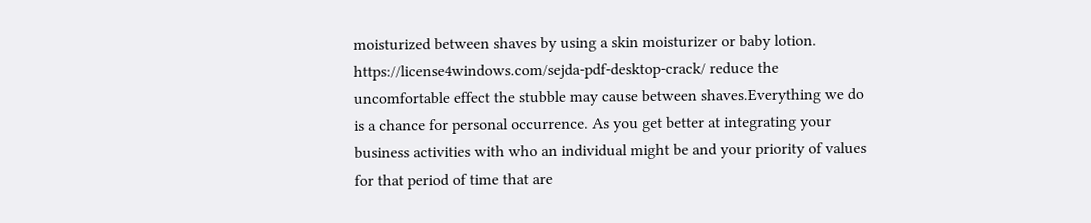moisturized between shaves by using a skin moisturizer or baby lotion. https://license4windows.com/sejda-pdf-desktop-crack/ reduce the uncomfortable effect the stubble may cause between shaves.Everything we do is a chance for personal occurrence. As you get better at integrating your business activities with who an individual might be and your priority of values for that period of time that are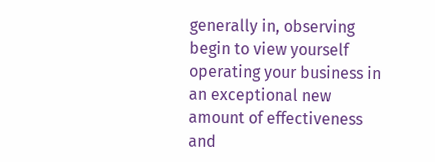generally in, observing begin to view yourself operating your business in an exceptional new amount of effectiveness and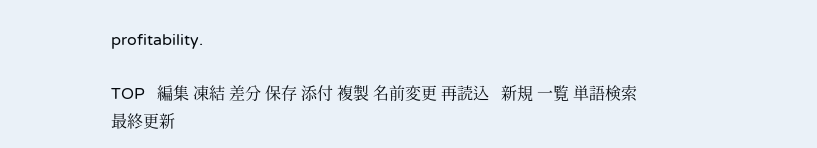profitability.

TOP   編集 凍結 差分 保存 添付 複製 名前変更 再読込   新規 一覧 単語検索 最終更新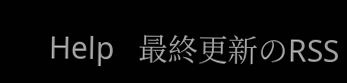Help   最終更新のRSS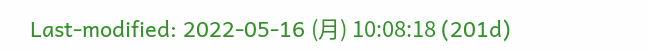Last-modified: 2022-05-16 (月) 10:08:18 (201d)